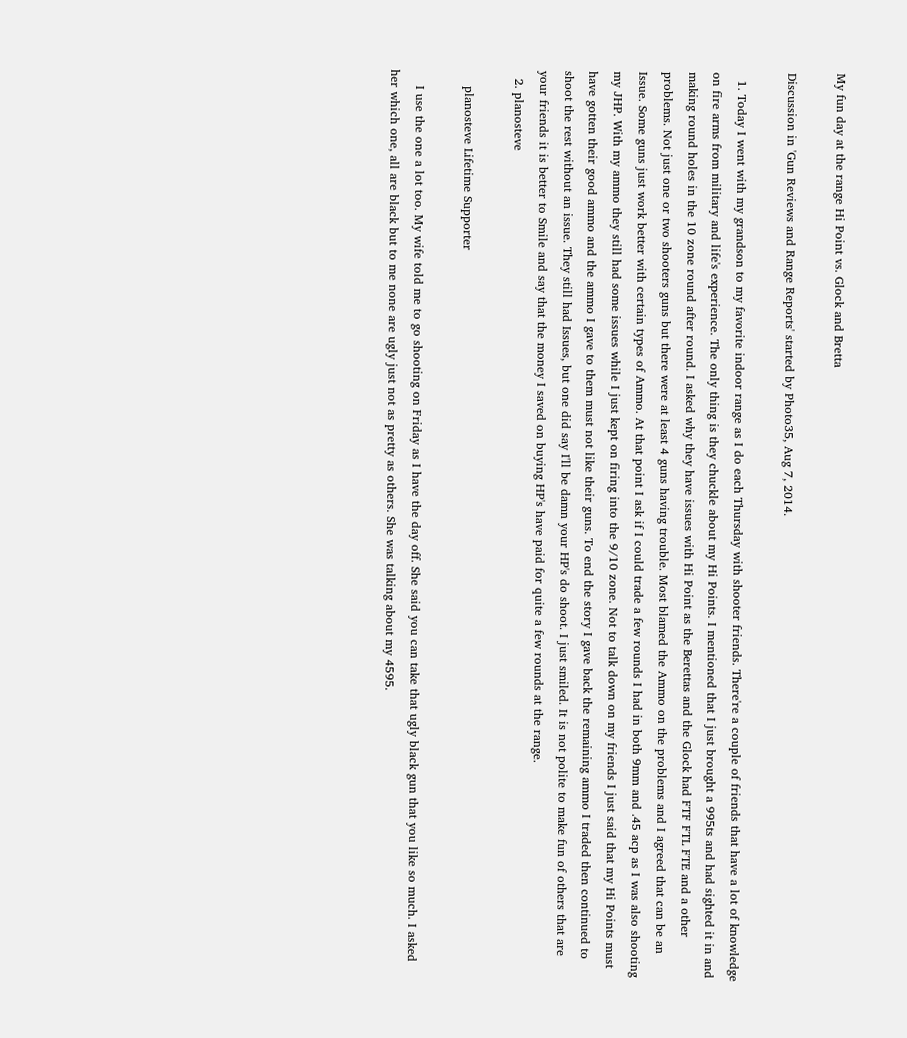My fun day at the range Hi Point vs. Glock and Bretta

Discussion in 'Gun Reviews and Range Reports' started by Photo35, Aug 7, 2014.

  1. Today I went with my grandson to my favorite indoor range as I do each Thursday with shooter friends. There're a couple of friends that have a lot of knowledge on fire arms from military and life's experience. The only thing is they chuckle about my Hi Points. I mentioned that I just brought a 995ts and had sighted it in and making round holes in the 10 zone round after round. I asked why they have issues with Hi Point as the Berettas and the Glock had FTF FTL FTE and a other problems. Not just one or two shooters guns but there were at least 4 guns having trouble. Most blamed the Ammo on the problems and I agreed that can be an Issue. Some guns just work better with certain types of Ammo. At that point I ask if I could trade a few rounds I had in both 9mm and .45 acp as I was also shooting my JHP. With my ammo they still had some issues while I just kept on firing into the 9/10 zone. Not to talk down on my friends I just said that my Hi Points must have gotten their good ammo and the ammo I gave to them must not like their guns. To end the story I gave back the remaining ammo I traded then continued to shoot the rest without an issue. They still had Issues, but one did say I'll be damn your HP's do shoot. I just smiled. It is not polite to make fun of others that are your friends it is better to Smile and say that the money I saved on buying HP's have paid for quite a few rounds at the range.
  2. planosteve

    planosteve Lifetime Supporter

    I use the one a lot too. My wife told me to go shooting on Friday as I have the day off. She said you can take that ugly black gun that you like so much. I asked her which one, all are black but to me none are ugly just not as pretty as others. She was talking about my 4595.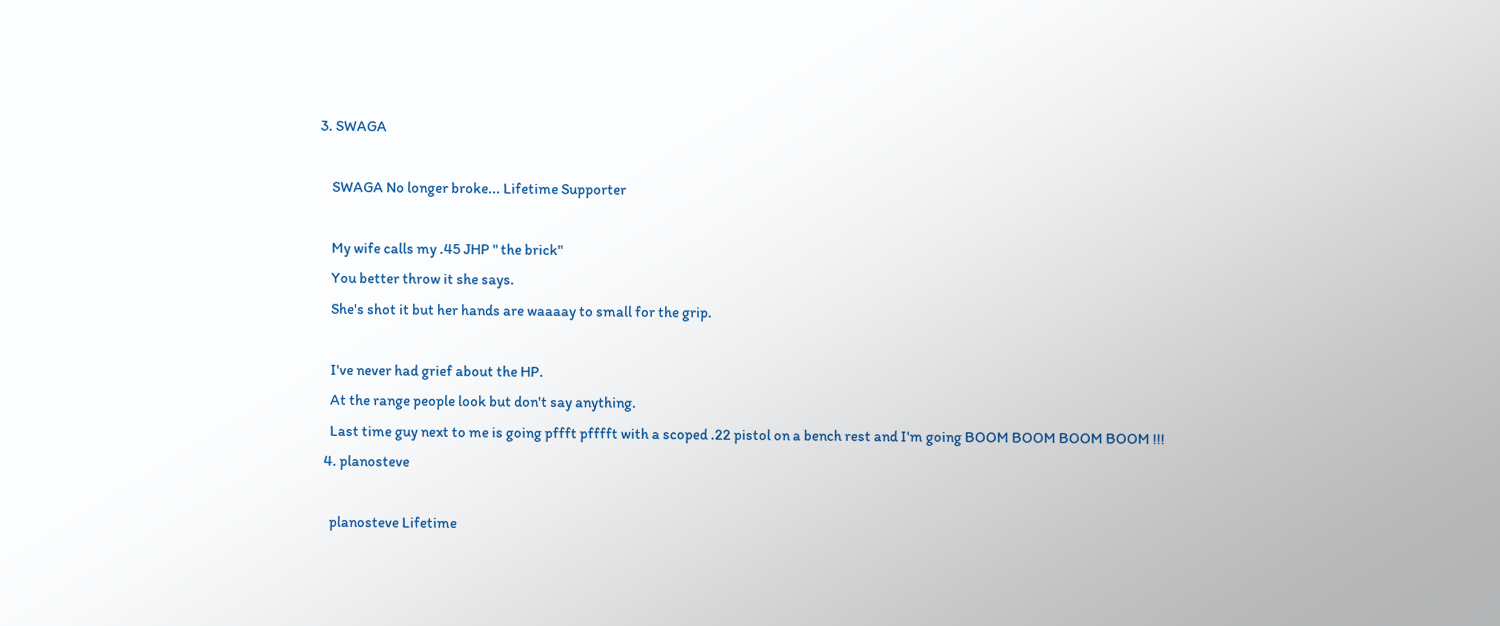3. SWAGA

    SWAGA No longer broke... Lifetime Supporter

    My wife calls my .45 JHP " the brick"
    You better throw it she says.
    She's shot it but her hands are waaaay to small for the grip.

    I've never had grief about the HP.
    At the range people look but don't say anything.
    Last time guy next to me is going pffft pfffft with a scoped .22 pistol on a bench rest and I'm going BOOM BOOM BOOM BOOM !!!
  4. planosteve

    planosteve Lifetime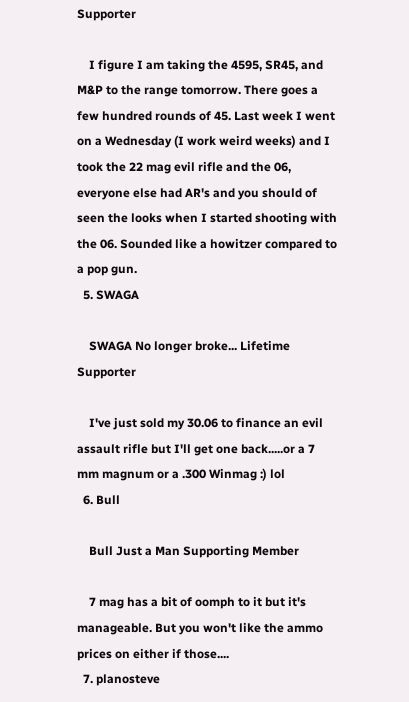Supporter

    I figure I am taking the 4595, SR45, and M&P to the range tomorrow. There goes a few hundred rounds of 45. Last week I went on a Wednesday (I work weird weeks) and I took the 22 mag evil rifle and the 06, everyone else had AR's and you should of seen the looks when I started shooting with the 06. Sounded like a howitzer compared to a pop gun.
  5. SWAGA

    SWAGA No longer broke... Lifetime Supporter

    I've just sold my 30.06 to finance an evil assault rifle but I'll get one back.....or a 7 mm magnum or a .300 Winmag :) lol
  6. Bull

    Bull Just a Man Supporting Member

    7 mag has a bit of oomph to it but it's manageable. But you won't like the ammo prices on either if those....
  7. planosteve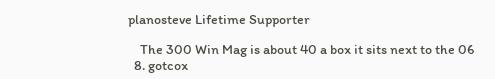planosteve Lifetime Supporter

    The 300 Win Mag is about 40 a box it sits next to the 06
  8. gotcox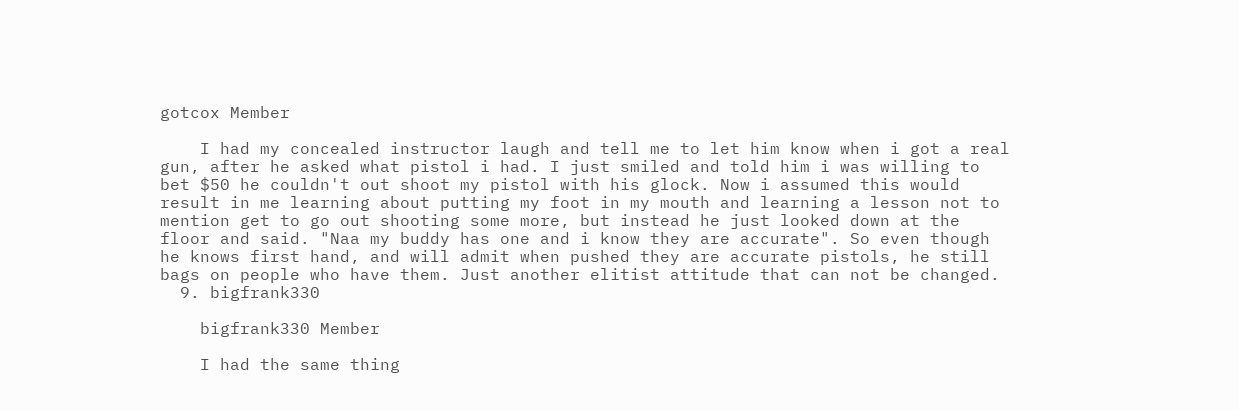gotcox Member

    I had my concealed instructor laugh and tell me to let him know when i got a real gun, after he asked what pistol i had. I just smiled and told him i was willing to bet $50 he couldn't out shoot my pistol with his glock. Now i assumed this would result in me learning about putting my foot in my mouth and learning a lesson not to mention get to go out shooting some more, but instead he just looked down at the floor and said. "Naa my buddy has one and i know they are accurate". So even though he knows first hand, and will admit when pushed they are accurate pistols, he still bags on people who have them. Just another elitist attitude that can not be changed.
  9. bigfrank330

    bigfrank330 Member

    I had the same thing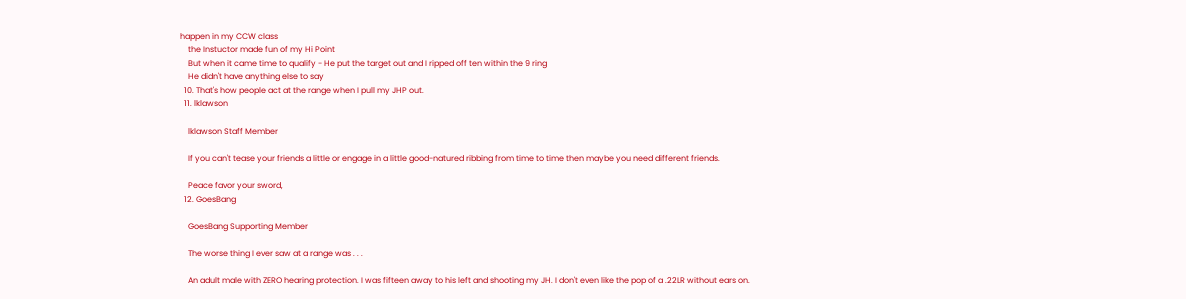happen in my CCW class
    the Instuctor made fun of my Hi Point
    But when it came time to qualify - He put the target out and I ripped off ten within the 9 ring
    He didn't have anything else to say
  10. That's how people act at the range when I pull my JHP out.
  11. lklawson

    lklawson Staff Member

    If you can't tease your friends a little or engage in a little good-natured ribbing from time to time then maybe you need different friends.

    Peace favor your sword,
  12. GoesBang

    GoesBang Supporting Member

    The worse thing I ever saw at a range was . . .

    An adult male with ZERO hearing protection. I was fifteen away to his left and shooting my JH. I don't even like the pop of a .22LR without ears on.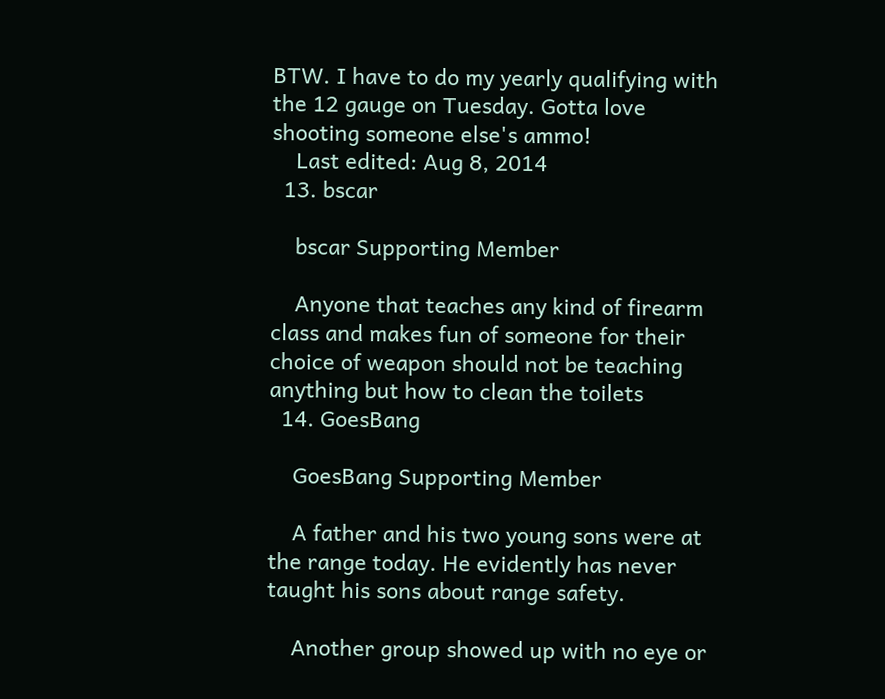BTW. I have to do my yearly qualifying with the 12 gauge on Tuesday. Gotta love shooting someone else's ammo!
    Last edited: Aug 8, 2014
  13. bscar

    bscar Supporting Member

    Anyone that teaches any kind of firearm class and makes fun of someone for their choice of weapon should not be teaching anything but how to clean the toilets
  14. GoesBang

    GoesBang Supporting Member

    A father and his two young sons were at the range today. He evidently has never taught his sons about range safety.

    Another group showed up with no eye or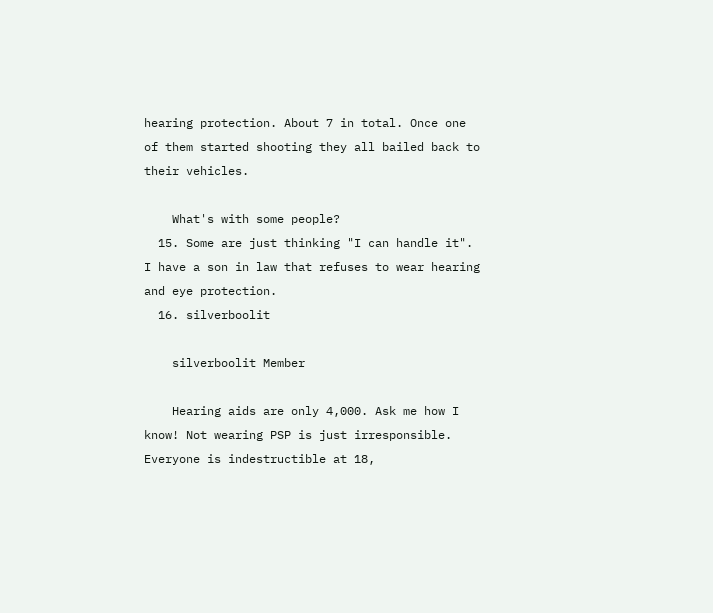hearing protection. About 7 in total. Once one of them started shooting they all bailed back to their vehicles.

    What's with some people?
  15. Some are just thinking "I can handle it". I have a son in law that refuses to wear hearing and eye protection.
  16. silverboolit

    silverboolit Member

    Hearing aids are only 4,000. Ask me how I know! Not wearing PSP is just irresponsible. Everyone is indestructible at 18,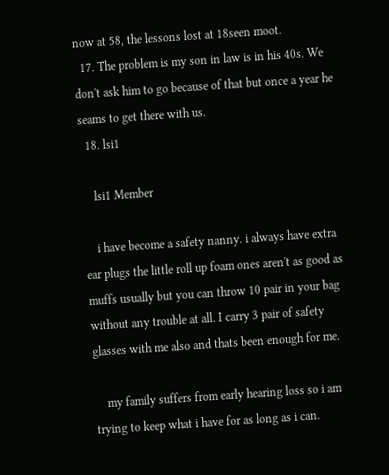now at 58, the lessons lost at 18seen moot.
  17. The problem is my son in law is in his 40s. We don't ask him to go because of that but once a year he seams to get there with us.
  18. lsi1

    lsi1 Member

    i have become a safety nanny. i always have extra ear plugs the little roll up foam ones aren't as good as muffs usually but you can throw 10 pair in your bag without any trouble at all. I carry 3 pair of safety glasses with me also and thats been enough for me.

    my family suffers from early hearing loss so i am trying to keep what i have for as long as i can.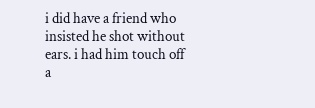i did have a friend who insisted he shot without ears. i had him touch off a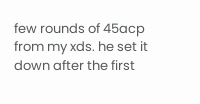few rounds of 45acp from my xds. he set it down after the first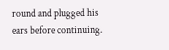round and plugged his ears before continuing.